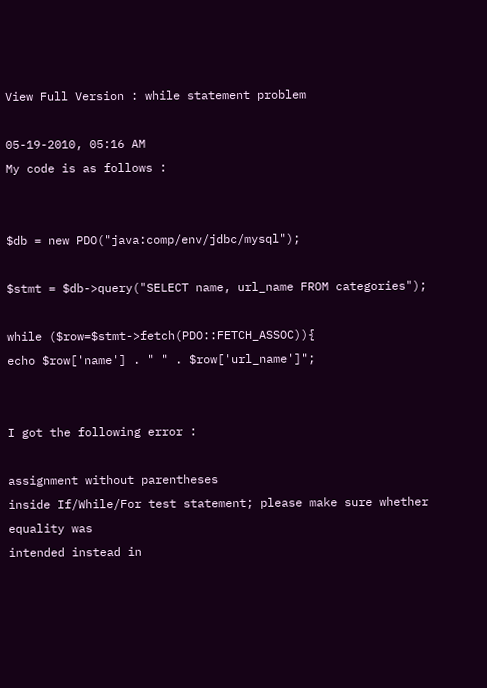View Full Version : while statement problem

05-19-2010, 05:16 AM
My code is as follows :


$db = new PDO("java:comp/env/jdbc/mysql");

$stmt = $db->query("SELECT name, url_name FROM categories");

while ($row=$stmt->fetch(PDO::FETCH_ASSOC)){
echo $row['name'] . " " . $row['url_name']";


I got the following error :

assignment without parentheses
inside If/While/For test statement; please make sure whether equality was
intended instead in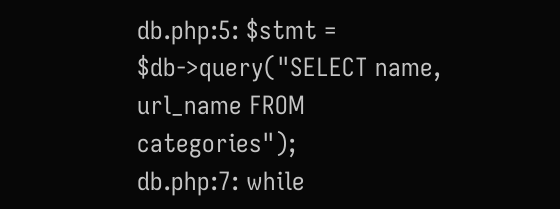db.php:5: $stmt = $db->query("SELECT name, url_name FROM categories");
db.php:7: while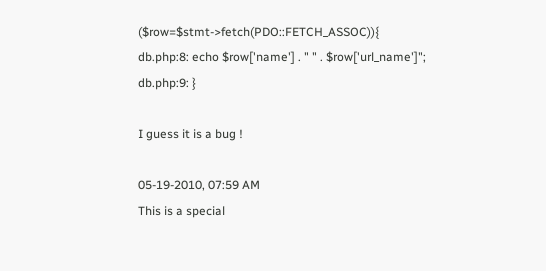($row=$stmt->fetch(PDO::FETCH_ASSOC)){
db.php:8: echo $row['name'] . " " . $row['url_name']";
db.php:9: }

I guess it is a bug !

05-19-2010, 07:59 AM
This is a special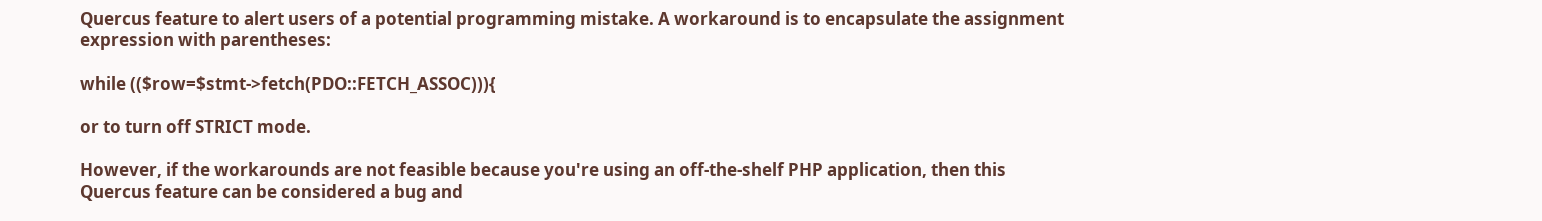Quercus feature to alert users of a potential programming mistake. A workaround is to encapsulate the assignment expression with parentheses:

while (($row=$stmt->fetch(PDO::FETCH_ASSOC))){

or to turn off STRICT mode.

However, if the workarounds are not feasible because you're using an off-the-shelf PHP application, then this Quercus feature can be considered a bug and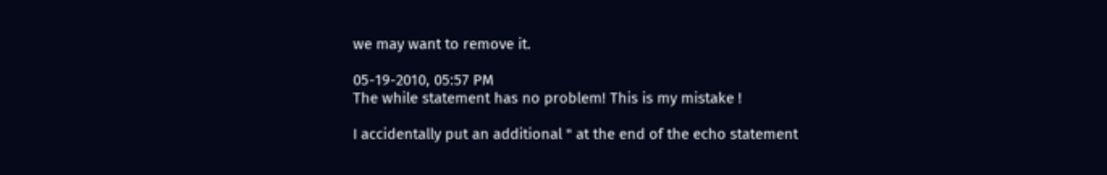we may want to remove it.

05-19-2010, 05:57 PM
The while statement has no problem! This is my mistake !

I accidentally put an additional " at the end of the echo statement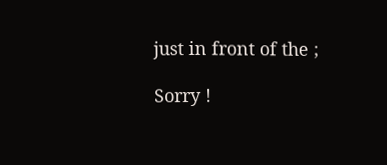just in front of the ;

Sorry !